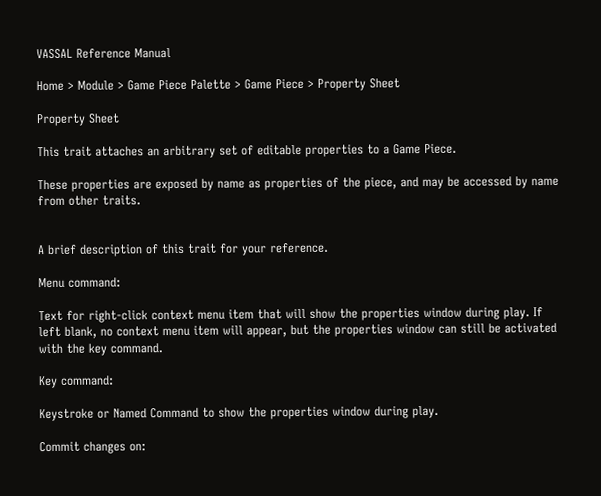VASSAL Reference Manual

Home > Module > Game Piece Palette > Game Piece > Property Sheet

Property Sheet

This trait attaches an arbitrary set of editable properties to a Game Piece.

These properties are exposed by name as properties of the piece, and may be accessed by name from other traits.


A brief description of this trait for your reference.

Menu command:

Text for right-click context menu item that will show the properties window during play. If left blank, no context menu item will appear, but the properties window can still be activated with the key command.

Key command:

Keystroke or Named Command to show the properties window during play.

Commit changes on: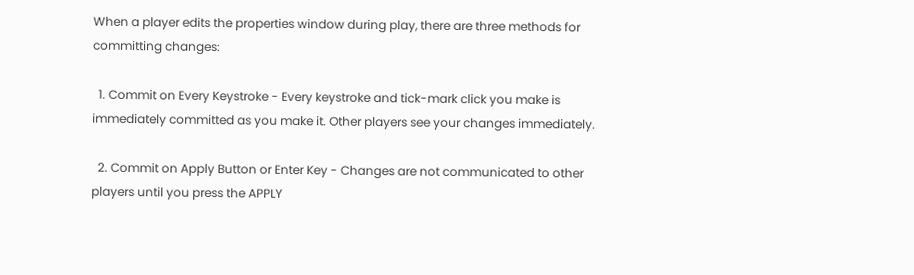When a player edits the properties window during play, there are three methods for committing changes:

  1. Commit on Every Keystroke - Every keystroke and tick-mark click you make is immediately committed as you make it. Other players see your changes immediately.

  2. Commit on Apply Button or Enter Key - Changes are not communicated to other players until you press the APPLY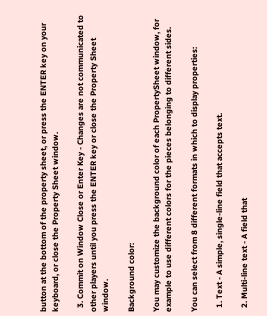button at the bottom of the property sheet, or press the ENTER key on your keyboard, or close the Property Sheet window.

  3. Commit on Window Close or Enter Key - Changes are not communicated to other players until you press the ENTER key or close the Property Sheet window.

Background color:

You may customize the background color of each PropertySheet window, for example to use different colors for the pieces belonging to different sides.

You can select from 8 different formats in which to display properties:

  1. Text - A simple, single-line field that accepts text.

  2. Multi-line text - A field that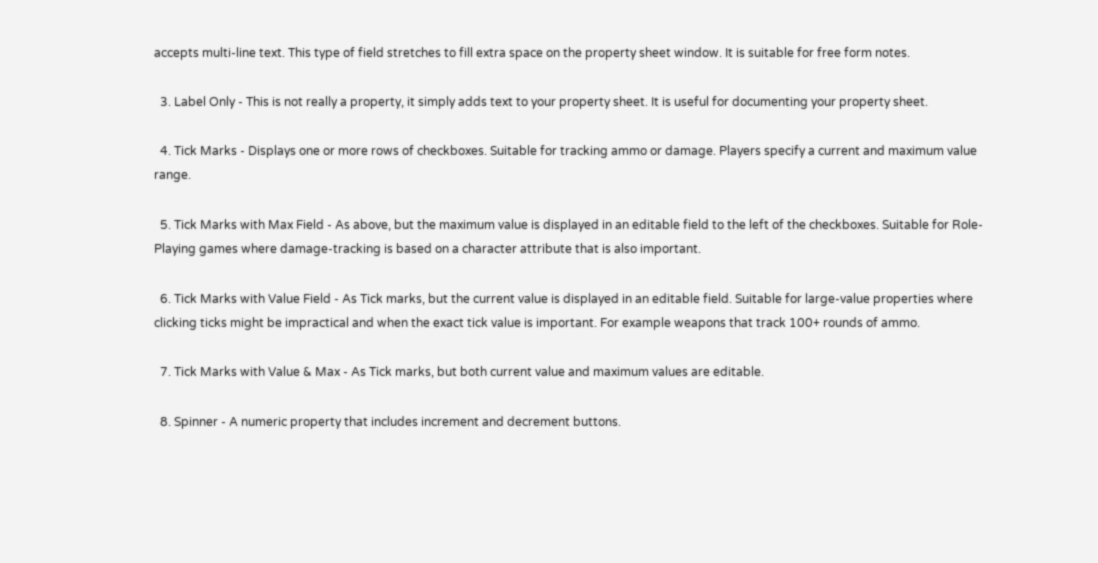accepts multi-line text. This type of field stretches to fill extra space on the property sheet window. It is suitable for free form notes.

  3. Label Only - This is not really a property, it simply adds text to your property sheet. It is useful for documenting your property sheet.

  4. Tick Marks - Displays one or more rows of checkboxes. Suitable for tracking ammo or damage. Players specify a current and maximum value range.

  5. Tick Marks with Max Field - As above, but the maximum value is displayed in an editable field to the left of the checkboxes. Suitable for Role-Playing games where damage-tracking is based on a character attribute that is also important.

  6. Tick Marks with Value Field - As Tick marks, but the current value is displayed in an editable field. Suitable for large-value properties where clicking ticks might be impractical and when the exact tick value is important. For example weapons that track 100+ rounds of ammo.

  7. Tick Marks with Value & Max - As Tick marks, but both current value and maximum values are editable.

  8. Spinner - A numeric property that includes increment and decrement buttons.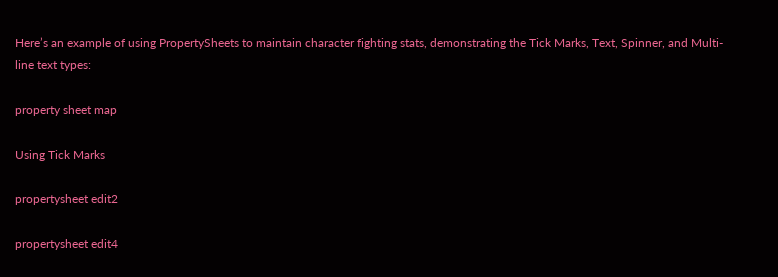Here’s an example of using PropertySheets to maintain character fighting stats, demonstrating the Tick Marks, Text, Spinner, and Multi-line text types:

property sheet map

Using Tick Marks

propertysheet edit2

propertysheet edit4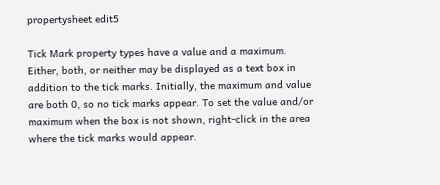propertysheet edit5

Tick Mark property types have a value and a maximum. Either, both, or neither may be displayed as a text box in addition to the tick marks. Initially, the maximum and value are both 0, so no tick marks appear. To set the value and/or maximum when the box is not shown, right-click in the area where the tick marks would appear.